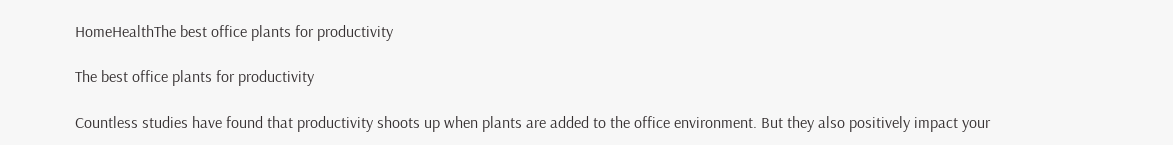HomeHealthThe best office plants for productivity

The best office plants for productivity

Countless studies have found that productivity shoots up when plants are added to the office environment. But they also positively impact your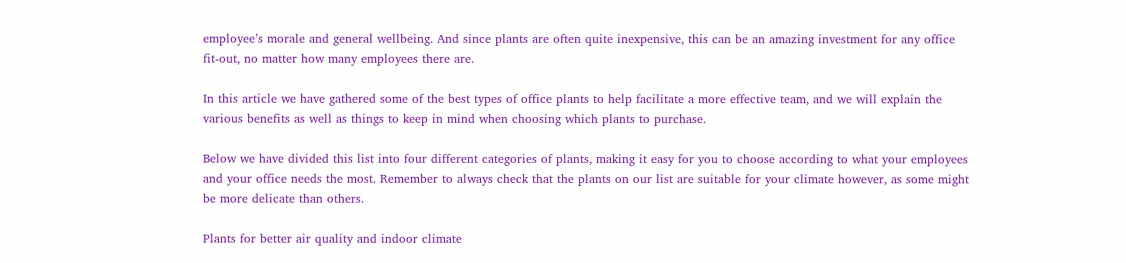employee’s morale and general wellbeing. And since plants are often quite inexpensive, this can be an amazing investment for any office fit-out, no matter how many employees there are.

In this article we have gathered some of the best types of office plants to help facilitate a more effective team, and we will explain the various benefits as well as things to keep in mind when choosing which plants to purchase.

Below we have divided this list into four different categories of plants, making it easy for you to choose according to what your employees and your office needs the most. Remember to always check that the plants on our list are suitable for your climate however, as some might be more delicate than others.

Plants for better air quality and indoor climate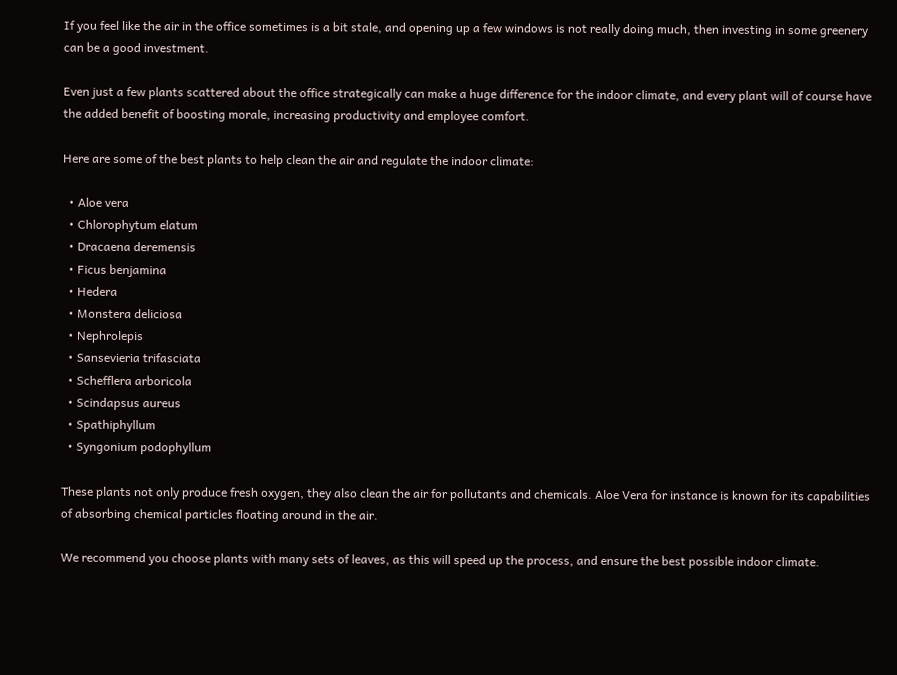If you feel like the air in the office sometimes is a bit stale, and opening up a few windows is not really doing much, then investing in some greenery can be a good investment.

Even just a few plants scattered about the office strategically can make a huge difference for the indoor climate, and every plant will of course have the added benefit of boosting morale, increasing productivity and employee comfort.

Here are some of the best plants to help clean the air and regulate the indoor climate:

  • Aloe vera
  • Chlorophytum elatum
  • Dracaena deremensis
  • Ficus benjamina
  • Hedera
  • Monstera deliciosa
  • Nephrolepis
  • Sansevieria trifasciata
  • Schefflera arboricola
  • Scindapsus aureus
  • Spathiphyllum
  • Syngonium podophyllum

These plants not only produce fresh oxygen, they also clean the air for pollutants and chemicals. Aloe Vera for instance is known for its capabilities of absorbing chemical particles floating around in the air.

We recommend you choose plants with many sets of leaves, as this will speed up the process, and ensure the best possible indoor climate.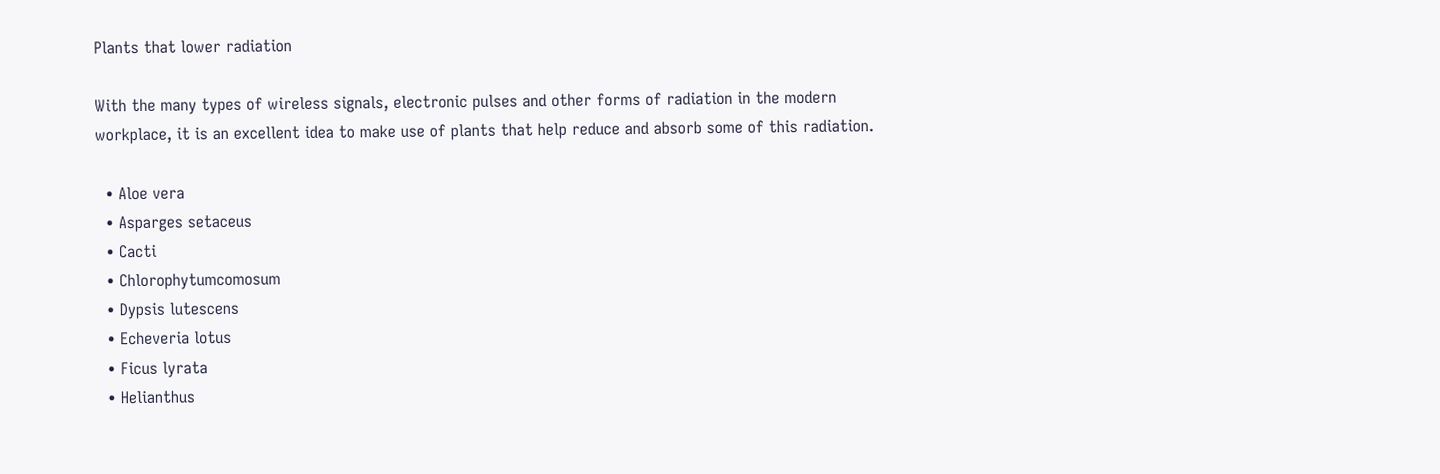Plants that lower radiation

With the many types of wireless signals, electronic pulses and other forms of radiation in the modern workplace, it is an excellent idea to make use of plants that help reduce and absorb some of this radiation.

  • Aloe vera
  • Asparges setaceus
  • Cacti
  • Chlorophytumcomosum
  • Dypsis lutescens
  • Echeveria lotus
  • Ficus lyrata
  • Helianthus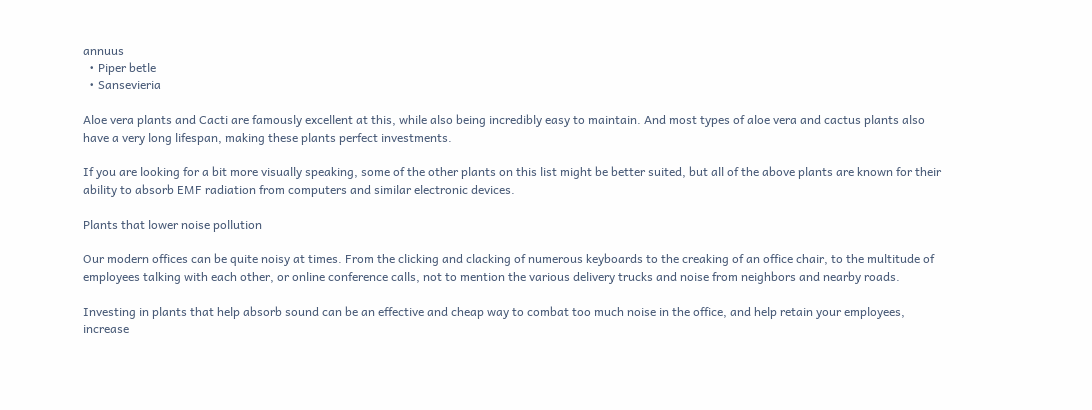annuus
  • Piper betle
  • Sansevieria

Aloe vera plants and Cacti are famously excellent at this, while also being incredibly easy to maintain. And most types of aloe vera and cactus plants also have a very long lifespan, making these plants perfect investments.

If you are looking for a bit more visually speaking, some of the other plants on this list might be better suited, but all of the above plants are known for their ability to absorb EMF radiation from computers and similar electronic devices.

Plants that lower noise pollution

Our modern offices can be quite noisy at times. From the clicking and clacking of numerous keyboards to the creaking of an office chair, to the multitude of employees talking with each other, or online conference calls, not to mention the various delivery trucks and noise from neighbors and nearby roads.

Investing in plants that help absorb sound can be an effective and cheap way to combat too much noise in the office, and help retain your employees, increase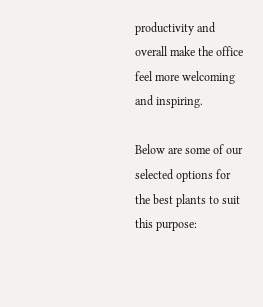productivity and overall make the office feel more welcoming and inspiring.

Below are some of our selected options for the best plants to suit this purpose: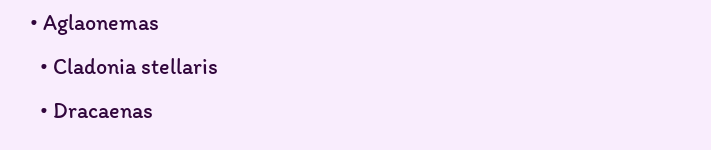• Aglaonemas
  • Cladonia stellaris
  • Dracaenas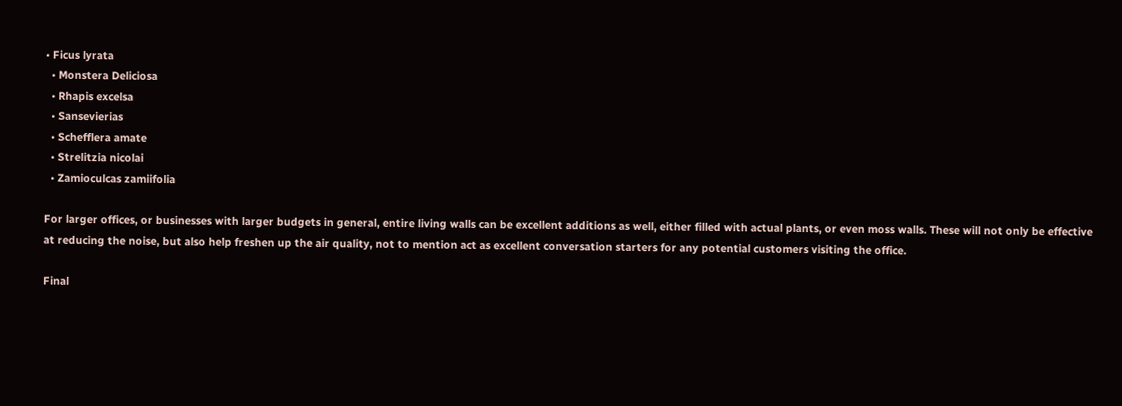• Ficus lyrata
  • Monstera Deliciosa
  • Rhapis excelsa
  • Sansevierias
  • Schefflera amate
  • Strelitzia nicolai
  • Zamioculcas zamiifolia

For larger offices, or businesses with larger budgets in general, entire living walls can be excellent additions as well, either filled with actual plants, or even moss walls. These will not only be effective at reducing the noise, but also help freshen up the air quality, not to mention act as excellent conversation starters for any potential customers visiting the office.

Final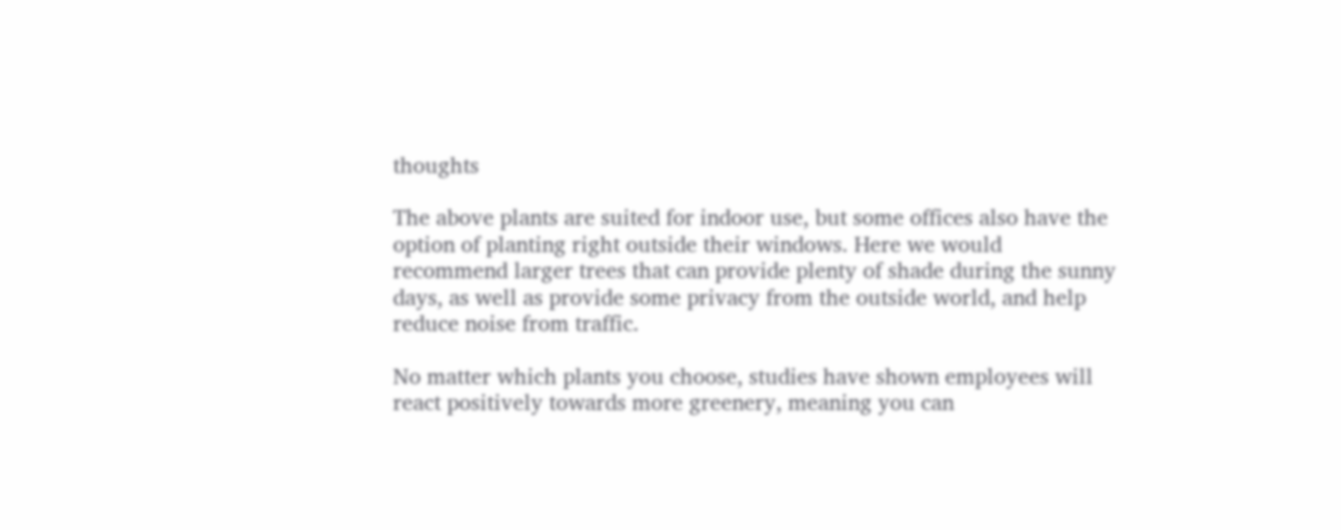thoughts

The above plants are suited for indoor use, but some offices also have the option of planting right outside their windows. Here we would recommend larger trees that can provide plenty of shade during the sunny days, as well as provide some privacy from the outside world, and help reduce noise from traffic.

No matter which plants you choose, studies have shown employees will react positively towards more greenery, meaning you can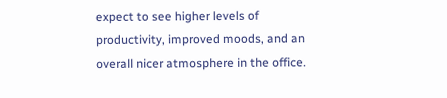expect to see higher levels of productivity, improved moods, and an overall nicer atmosphere in the office.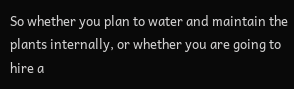So whether you plan to water and maintain the plants internally, or whether you are going to hire a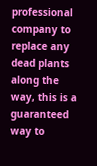professional company to replace any dead plants along the way, this is a guaranteed way to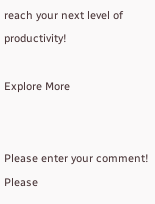reach your next level of productivity!

Explore More


Please enter your comment!
Please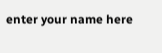enter your name here